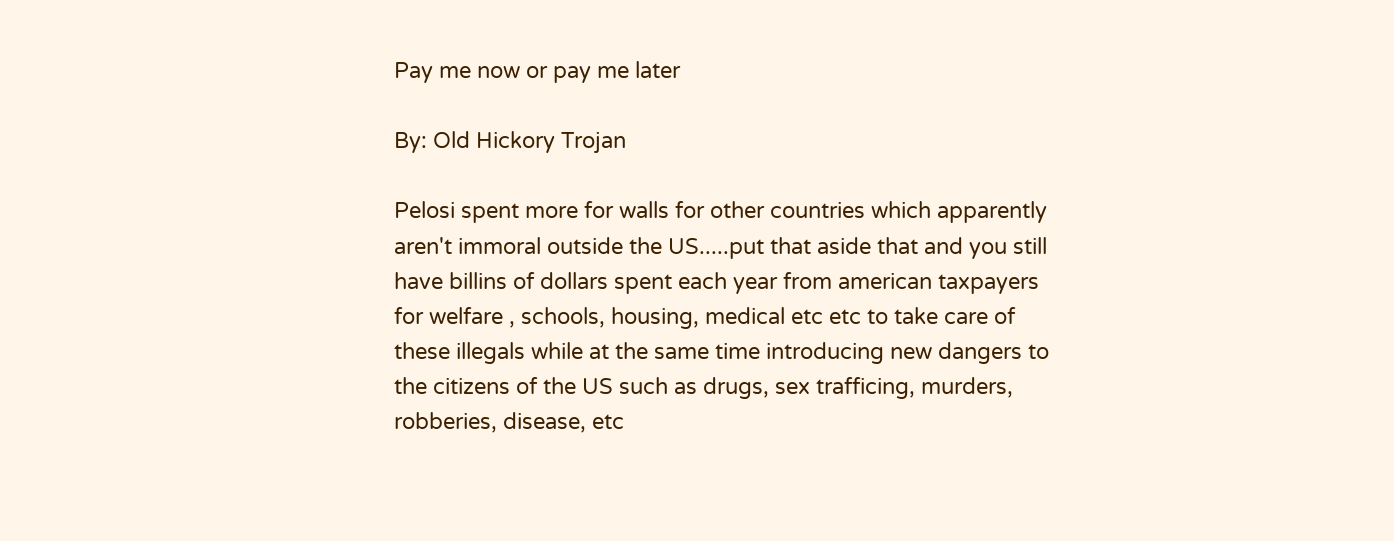Pay me now or pay me later

By: Old Hickory Trojan

Pelosi spent more for walls for other countries which apparently aren't immoral outside the US.....put that aside that and you still have billins of dollars spent each year from american taxpayers for welfare , schools, housing, medical etc etc to take care of these illegals while at the same time introducing new dangers to the citizens of the US such as drugs, sex trafficing, murders, robberies, disease, etc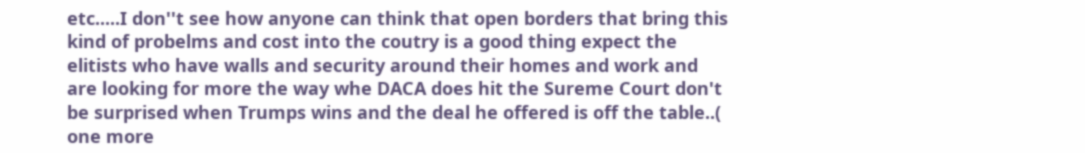etc.....I don''t see how anyone can think that open borders that bring this kind of probelms and cost into the coutry is a good thing expect the elitists who have walls and security around their homes and work and are looking for more the way whe DACA does hit the Sureme Court don't be surprised when Trumps wins and the deal he offered is off the table..( one more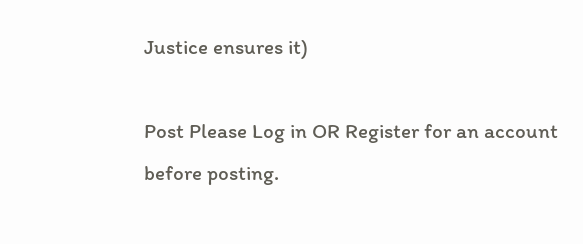Justice ensures it)

Post Please Log in OR Register for an account before posting.